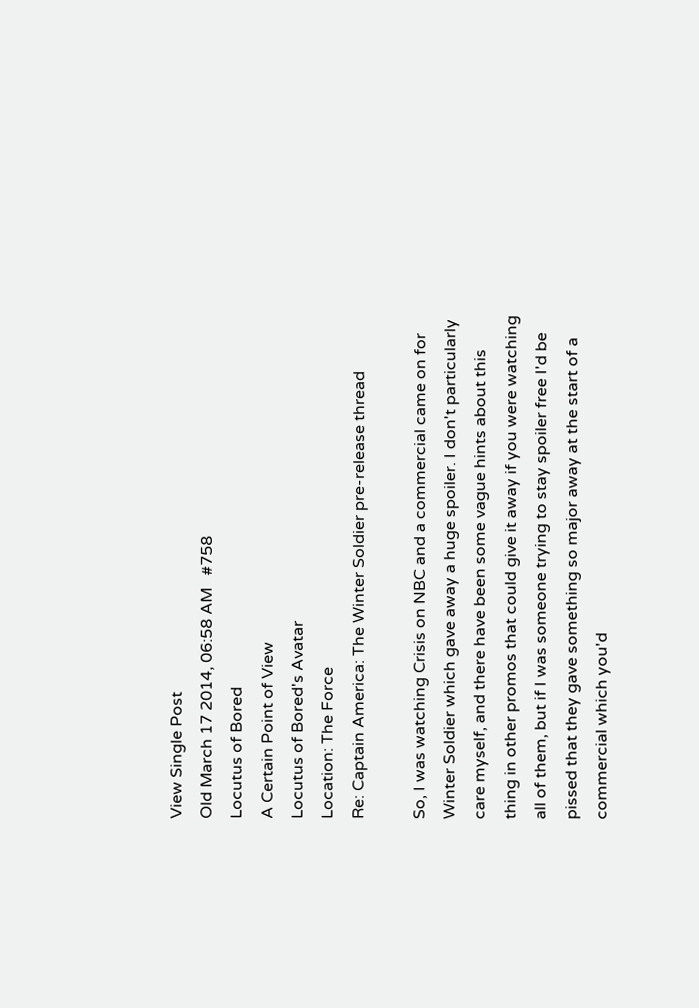View Single Post
Old March 17 2014, 06:58 AM   #758
Locutus of Bored
A Certain Point of View
Locutus of Bored's Avatar
Location: The Force
Re: Captain America: The Winter Soldier pre-release thread

So, I was watching Crisis on NBC and a commercial came on for Winter Soldier which gave away a huge spoiler. I don't particularly care myself, and there have been some vague hints about this thing in other promos that could give it away if you were watching all of them, but if I was someone trying to stay spoiler free I'd be pissed that they gave something so major away at the start of a commercial which you'd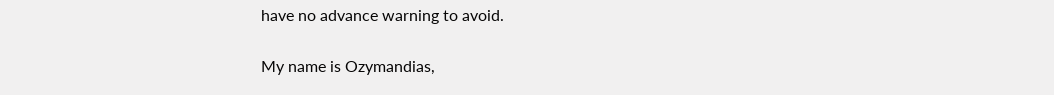have no advance warning to avoid.

My name is Ozymandias,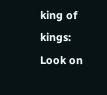king of kings: Look on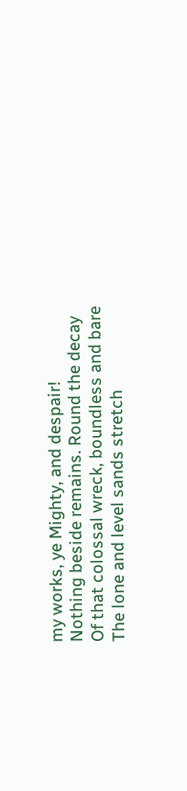my works, ye Mighty, and despair!
Nothing beside remains. Round the decay
Of that colossal wreck, boundless and bare
The lone and level sands stretch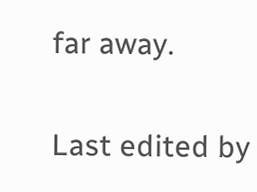far away.

Last edited by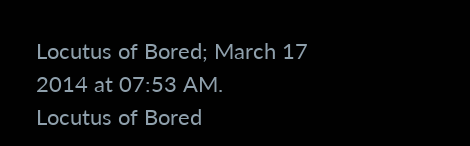Locutus of Bored; March 17 2014 at 07:53 AM.
Locutus of Bored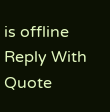is offline   Reply With Quote